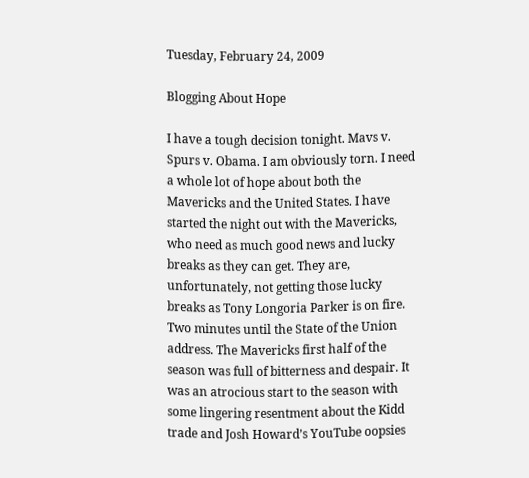Tuesday, February 24, 2009

Blogging About Hope

I have a tough decision tonight. Mavs v. Spurs v. Obama. I am obviously torn. I need a whole lot of hope about both the Mavericks and the United States. I have started the night out with the Mavericks, who need as much good news and lucky breaks as they can get. They are, unfortunately, not getting those lucky breaks as Tony Longoria Parker is on fire. Two minutes until the State of the Union address. The Mavericks first half of the season was full of bitterness and despair. It was an atrocious start to the season with some lingering resentment about the Kidd trade and Josh Howard’s YouTube oopsies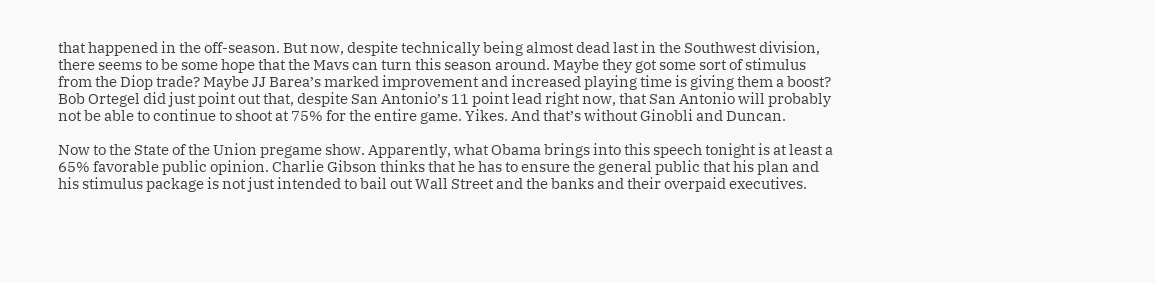that happened in the off-season. But now, despite technically being almost dead last in the Southwest division, there seems to be some hope that the Mavs can turn this season around. Maybe they got some sort of stimulus from the Diop trade? Maybe JJ Barea’s marked improvement and increased playing time is giving them a boost? Bob Ortegel did just point out that, despite San Antonio’s 11 point lead right now, that San Antonio will probably not be able to continue to shoot at 75% for the entire game. Yikes. And that’s without Ginobli and Duncan.

Now to the State of the Union pregame show. Apparently, what Obama brings into this speech tonight is at least a 65% favorable public opinion. Charlie Gibson thinks that he has to ensure the general public that his plan and his stimulus package is not just intended to bail out Wall Street and the banks and their overpaid executives.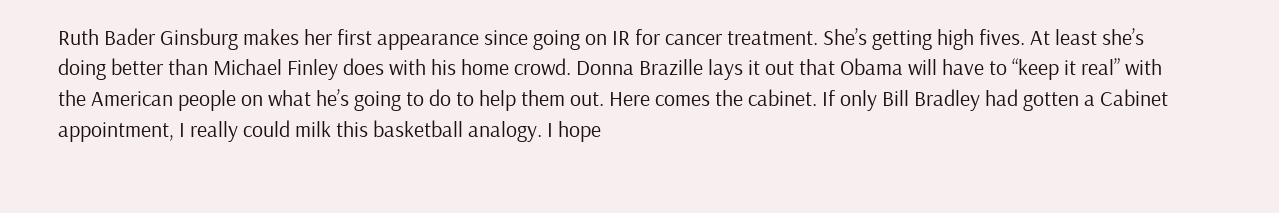Ruth Bader Ginsburg makes her first appearance since going on IR for cancer treatment. She’s getting high fives. At least she’s doing better than Michael Finley does with his home crowd. Donna Brazille lays it out that Obama will have to “keep it real” with the American people on what he’s going to do to help them out. Here comes the cabinet. If only Bill Bradley had gotten a Cabinet appointment, I really could milk this basketball analogy. I hope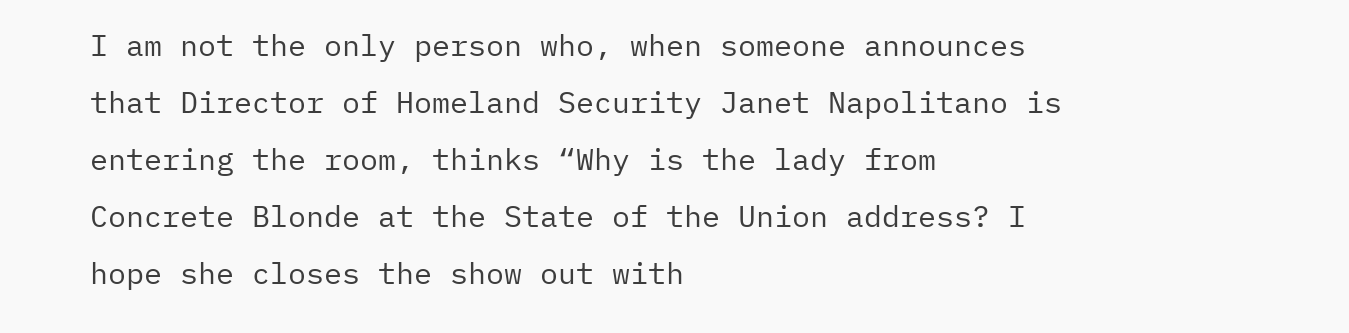I am not the only person who, when someone announces that Director of Homeland Security Janet Napolitano is entering the room, thinks “Why is the lady from Concrete Blonde at the State of the Union address? I hope she closes the show out with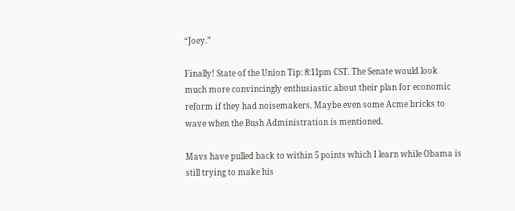“Joey.”

Finally! State of the Union Tip: 8:11pm CST. The Senate would look much more convincingly enthusiastic about their plan for economic reform if they had noisemakers. Maybe even some Acme bricks to wave when the Bush Administration is mentioned.

Mavs have pulled back to within 5 points which I learn while Obama is still trying to make his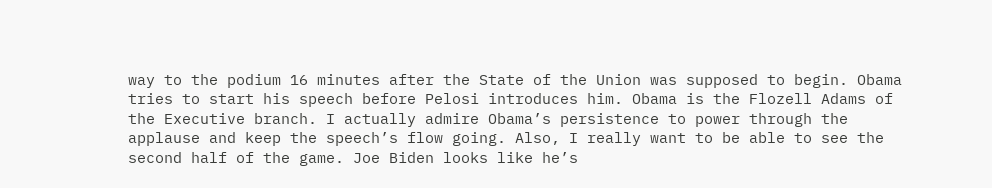way to the podium 16 minutes after the State of the Union was supposed to begin. Obama tries to start his speech before Pelosi introduces him. Obama is the Flozell Adams of the Executive branch. I actually admire Obama’s persistence to power through the applause and keep the speech’s flow going. Also, I really want to be able to see the second half of the game. Joe Biden looks like he’s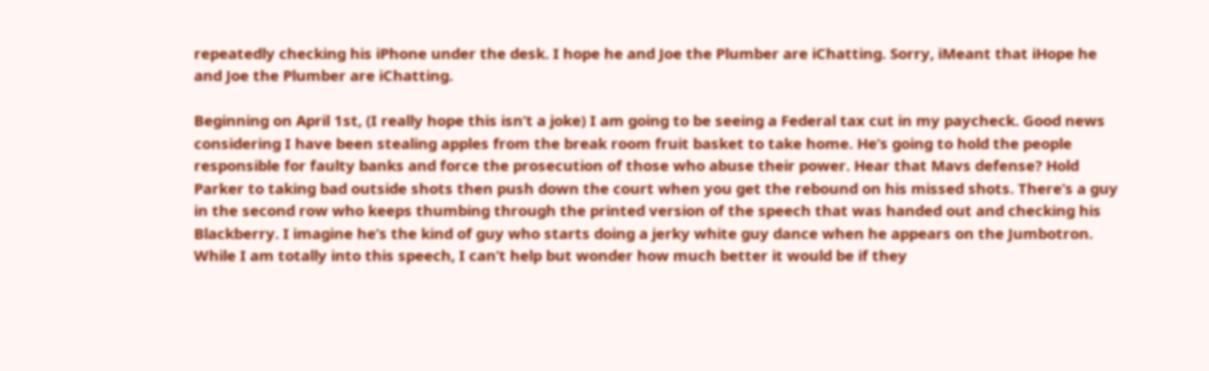repeatedly checking his iPhone under the desk. I hope he and Joe the Plumber are iChatting. Sorry, iMeant that iHope he and Joe the Plumber are iChatting.

Beginning on April 1st, (I really hope this isn’t a joke) I am going to be seeing a Federal tax cut in my paycheck. Good news considering I have been stealing apples from the break room fruit basket to take home. He’s going to hold the people responsible for faulty banks and force the prosecution of those who abuse their power. Hear that Mavs defense? Hold Parker to taking bad outside shots then push down the court when you get the rebound on his missed shots. There’s a guy in the second row who keeps thumbing through the printed version of the speech that was handed out and checking his Blackberry. I imagine he’s the kind of guy who starts doing a jerky white guy dance when he appears on the Jumbotron. While I am totally into this speech, I can’t help but wonder how much better it would be if they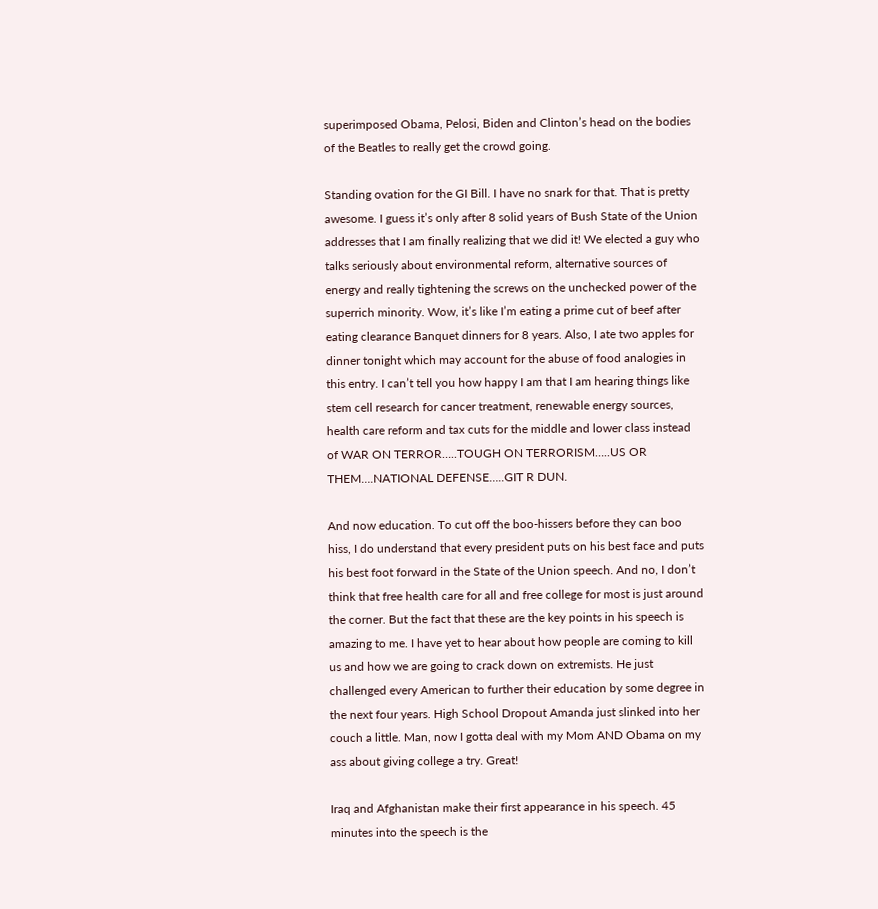superimposed Obama, Pelosi, Biden and Clinton’s head on the bodies of the Beatles to really get the crowd going.

Standing ovation for the GI Bill. I have no snark for that. That is pretty awesome. I guess it’s only after 8 solid years of Bush State of the Union addresses that I am finally realizing that we did it! We elected a guy who talks seriously about environmental reform, alternative sources of energy and really tightening the screws on the unchecked power of the superrich minority. Wow, it’s like I’m eating a prime cut of beef after eating clearance Banquet dinners for 8 years. Also, I ate two apples for dinner tonight which may account for the abuse of food analogies in this entry. I can’t tell you how happy I am that I am hearing things like stem cell research for cancer treatment, renewable energy sources, health care reform and tax cuts for the middle and lower class instead of WAR ON TERROR…..TOUGH ON TERRORISM…..US OR THEM….NATIONAL DEFENSE…..GIT R DUN.

And now education. To cut off the boo-hissers before they can boo hiss, I do understand that every president puts on his best face and puts his best foot forward in the State of the Union speech. And no, I don’t think that free health care for all and free college for most is just around the corner. But the fact that these are the key points in his speech is amazing to me. I have yet to hear about how people are coming to kill us and how we are going to crack down on extremists. He just challenged every American to further their education by some degree in the next four years. High School Dropout Amanda just slinked into her couch a little. Man, now I gotta deal with my Mom AND Obama on my ass about giving college a try. Great!

Iraq and Afghanistan make their first appearance in his speech. 45 minutes into the speech is the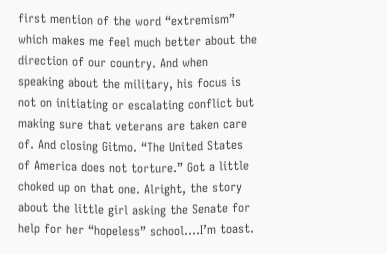first mention of the word “extremism” which makes me feel much better about the direction of our country. And when speaking about the military, his focus is not on initiating or escalating conflict but making sure that veterans are taken care of. And closing Gitmo. “The United States of America does not torture.” Got a little choked up on that one. Alright, the story about the little girl asking the Senate for help for her “hopeless” school….I’m toast.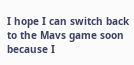I hope I can switch back to the Mavs game soon because I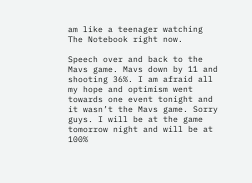am like a teenager watching The Notebook right now.

Speech over and back to the Mavs game. Mavs down by 11 and shooting 36%. I am afraid all my hope and optimism went towards one event tonight and it wasn’t the Mavs game. Sorry guys. I will be at the game tomorrow night and will be at 100%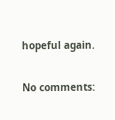hopeful again.

No comments: